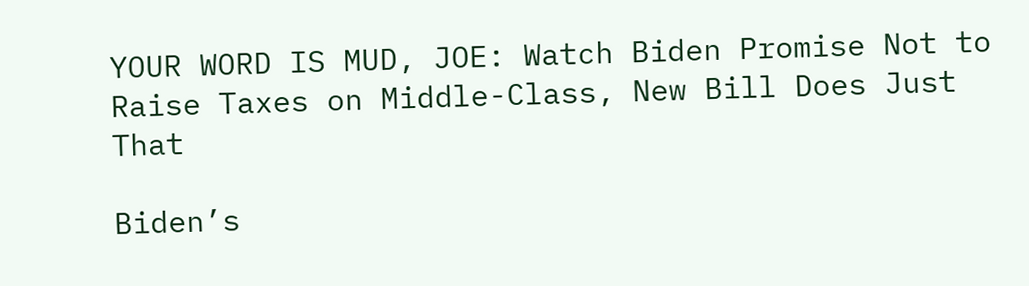YOUR WORD IS MUD, JOE: Watch Biden Promise Not to Raise Taxes on Middle-Class, New Bill Does Just That

Biden’s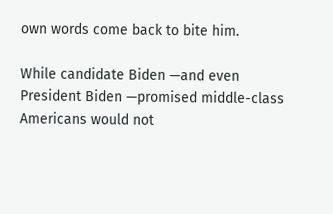own words come back to bite him.

While candidate Biden —and even President Biden —promised middle-class Americans would not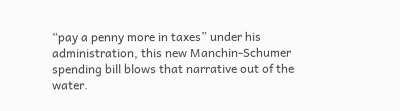“pay a penny more in taxes” under his administration, this new Manchin-Schumer spending bill blows that narrative out of the water.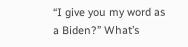“I give you my word as a Biden?” What’s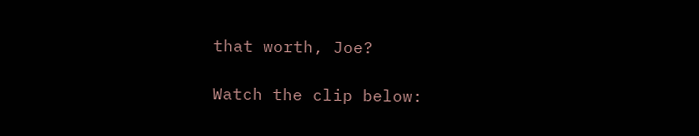that worth, Joe?

Watch the clip below: